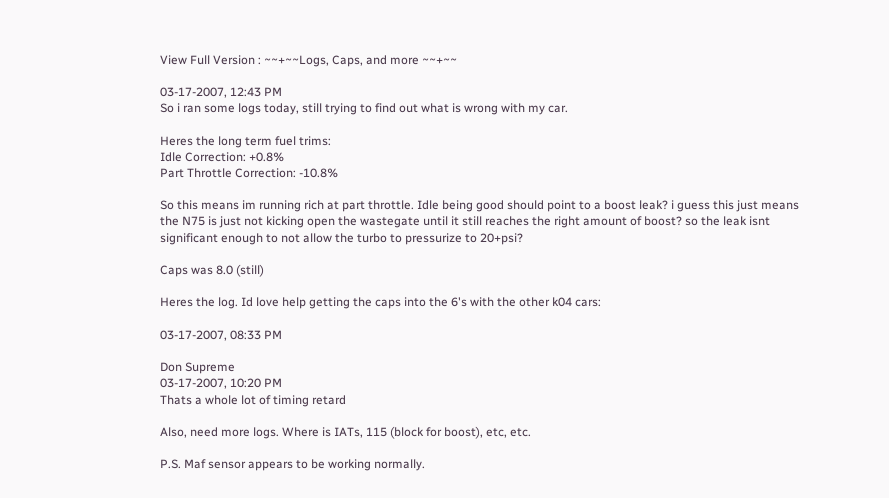View Full Version : ~~+~~Logs, Caps, and more ~~+~~

03-17-2007, 12:43 PM
So i ran some logs today, still trying to find out what is wrong with my car.

Heres the long term fuel trims:
Idle Correction: +0.8%
Part Throttle Correction: -10.8%

So this means im running rich at part throttle. Idle being good should point to a boost leak? i guess this just means the N75 is just not kicking open the wastegate until it still reaches the right amount of boost? so the leak isnt significant enough to not allow the turbo to pressurize to 20+psi?

Caps was 8.0 (still)

Heres the log. Id love help getting the caps into the 6's with the other k04 cars:

03-17-2007, 08:33 PM

Don Supreme
03-17-2007, 10:20 PM
Thats a whole lot of timing retard

Also, need more logs. Where is IATs, 115 (block for boost), etc, etc.

P.S. Maf sensor appears to be working normally.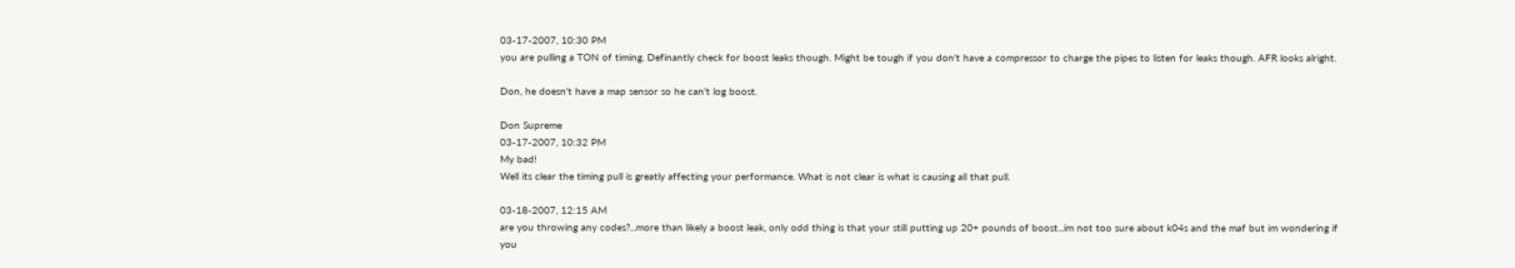03-17-2007, 10:30 PM
you are pulling a TON of timing. Definantly check for boost leaks though. Might be tough if you don't have a compressor to charge the pipes to listen for leaks though. AFR looks alright.

Don, he doesn't have a map sensor so he can't log boost.

Don Supreme
03-17-2007, 10:32 PM
My bad!
Well its clear the timing pull is greatly affecting your performance. What is not clear is what is causing all that pull.

03-18-2007, 12:15 AM
are you throwing any codes?...more than likely a boost leak, only odd thing is that your still putting up 20+ pounds of boost...im not too sure about k04s and the maf but im wondering if you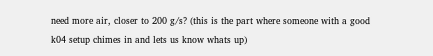need more air, closer to 200 g/s? (this is the part where someone with a good k04 setup chimes in and lets us know whats up)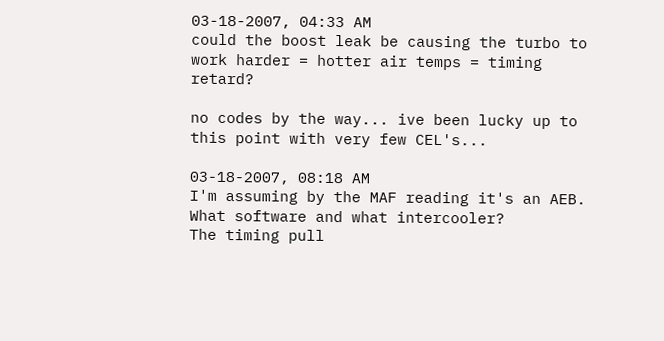03-18-2007, 04:33 AM
could the boost leak be causing the turbo to work harder = hotter air temps = timing retard?

no codes by the way... ive been lucky up to this point with very few CEL's...

03-18-2007, 08:18 AM
I'm assuming by the MAF reading it's an AEB. What software and what intercooler?
The timing pull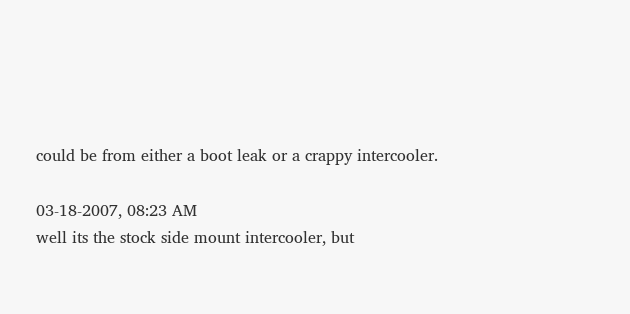could be from either a boot leak or a crappy intercooler.

03-18-2007, 08:23 AM
well its the stock side mount intercooler, but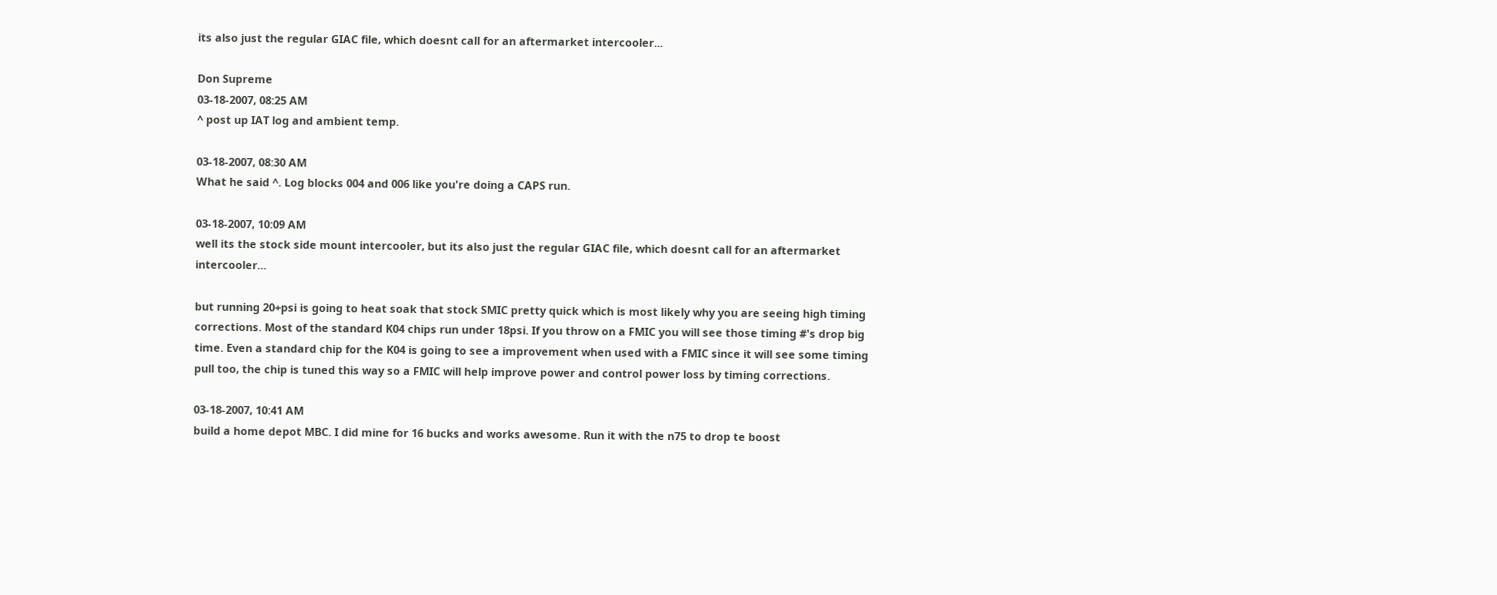its also just the regular GIAC file, which doesnt call for an aftermarket intercooler...

Don Supreme
03-18-2007, 08:25 AM
^ post up IAT log and ambient temp.

03-18-2007, 08:30 AM
What he said ^. Log blocks 004 and 006 like you're doing a CAPS run.

03-18-2007, 10:09 AM
well its the stock side mount intercooler, but its also just the regular GIAC file, which doesnt call for an aftermarket intercooler...

but running 20+psi is going to heat soak that stock SMIC pretty quick which is most likely why you are seeing high timing corrections. Most of the standard K04 chips run under 18psi. If you throw on a FMIC you will see those timing #'s drop big time. Even a standard chip for the K04 is going to see a improvement when used with a FMIC since it will see some timing pull too, the chip is tuned this way so a FMIC will help improve power and control power loss by timing corrections.

03-18-2007, 10:41 AM
build a home depot MBC. I did mine for 16 bucks and works awesome. Run it with the n75 to drop te boost